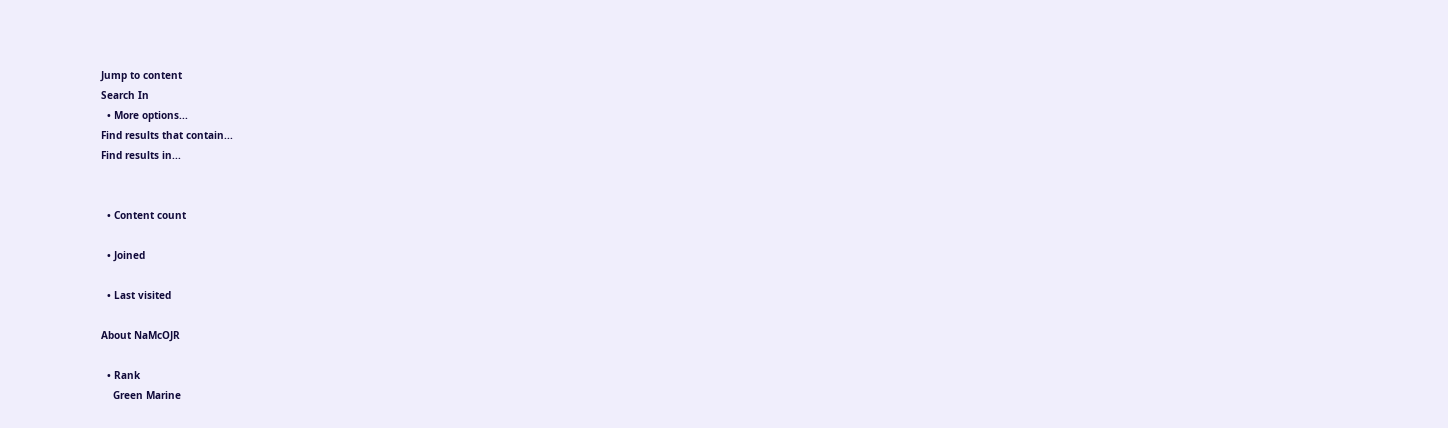Jump to content
Search In
  • More options...
Find results that contain...
Find results in...


  • Content count

  • Joined

  • Last visited

About NaMcOJR

  • Rank
    Green Marine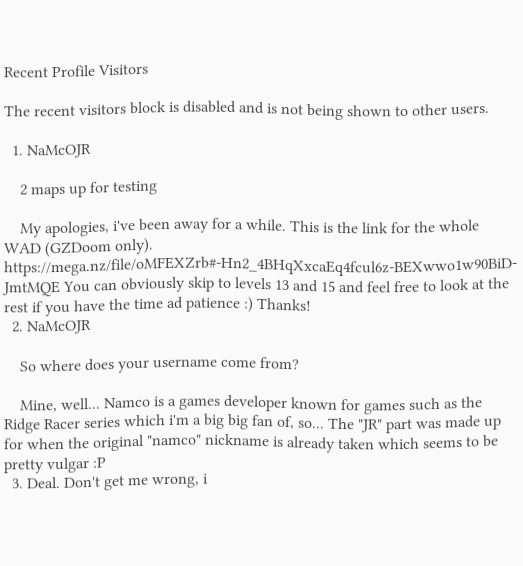Recent Profile Visitors

The recent visitors block is disabled and is not being shown to other users.

  1. NaMcOJR

    2 maps up for testing

    My apologies, i've been away for a while. This is the link for the whole WAD (GZDoom only). https://mega.nz/file/oMFEXZrb#-Hn2_4BHqXxcaEq4fcul6z-BEXwwo1w90BiD-JmtMQE You can obviously skip to levels 13 and 15 and feel free to look at the rest if you have the time ad patience :) Thanks!
  2. NaMcOJR

    So where does your username come from?

    Mine, well... Namco is a games developer known for games such as the Ridge Racer series which i'm a big big fan of, so... The "JR" part was made up for when the original "namco" nickname is already taken which seems to be pretty vulgar :P
  3. Deal. Don't get me wrong, i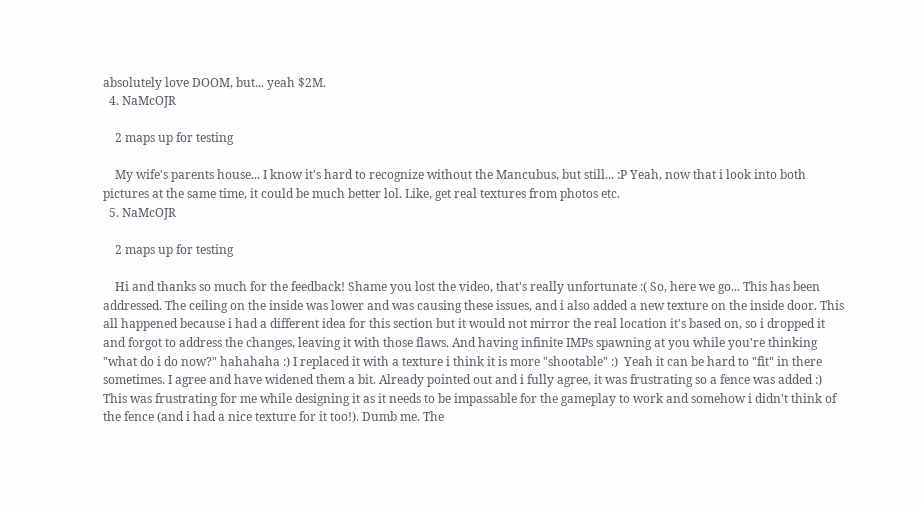absolutely love DOOM, but... yeah $2M.
  4. NaMcOJR

    2 maps up for testing

    My wife's parents house... I know it's hard to recognize without the Mancubus, but still... :P Yeah, now that i look into both pictures at the same time, it could be much better lol. Like, get real textures from photos etc.
  5. NaMcOJR

    2 maps up for testing

    Hi and thanks so much for the feedback! Shame you lost the video, that's really unfortunate :( So, here we go... This has been addressed. The ceiling on the inside was lower and was causing these issues, and i also added a new texture on the inside door. This all happened because i had a different idea for this section but it would not mirror the real location it's based on, so i dropped it and forgot to address the changes, leaving it with those flaws. And having infinite IMPs spawning at you while you're thinking "what do i do now?" hahahaha :) I replaced it with a texture i think it is more "shootable" :)  Yeah it can be hard to "fit" in there sometimes. I agree and have widened them a bit. Already pointed out and i fully agree, it was frustrating so a fence was added :) This was frustrating for me while designing it as it needs to be impassable for the gameplay to work and somehow i didn't think of the fence (and i had a nice texture for it too!). Dumb me. The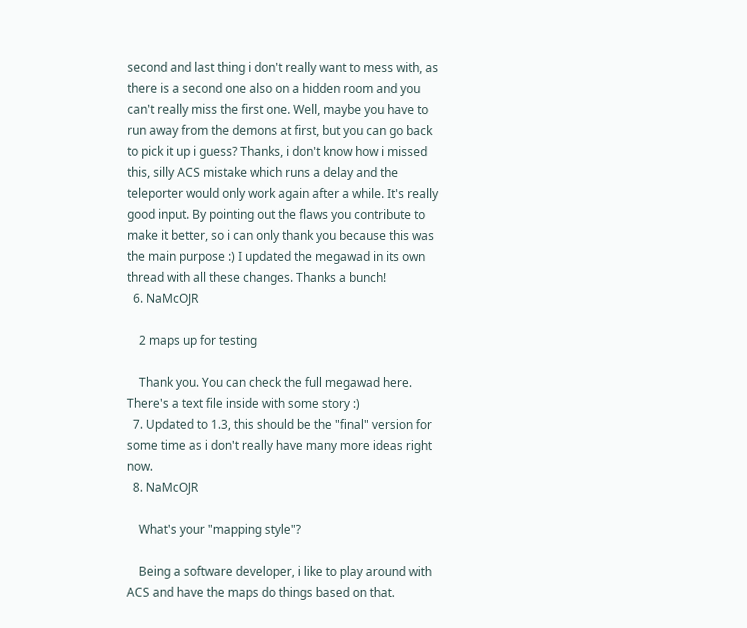second and last thing i don't really want to mess with, as there is a second one also on a hidden room and you can't really miss the first one. Well, maybe you have to run away from the demons at first, but you can go back to pick it up i guess? Thanks, i don't know how i missed this, silly ACS mistake which runs a delay and the teleporter would only work again after a while. It's really good input. By pointing out the flaws you contribute to make it better, so i can only thank you because this was the main purpose :) I updated the megawad in its own thread with all these changes. Thanks a bunch!
  6. NaMcOJR

    2 maps up for testing

    Thank you. You can check the full megawad here. There's a text file inside with some story :)
  7. Updated to 1.3, this should be the "final" version for some time as i don't really have many more ideas right now.
  8. NaMcOJR

    What's your "mapping style"?

    Being a software developer, i like to play around with ACS and have the maps do things based on that.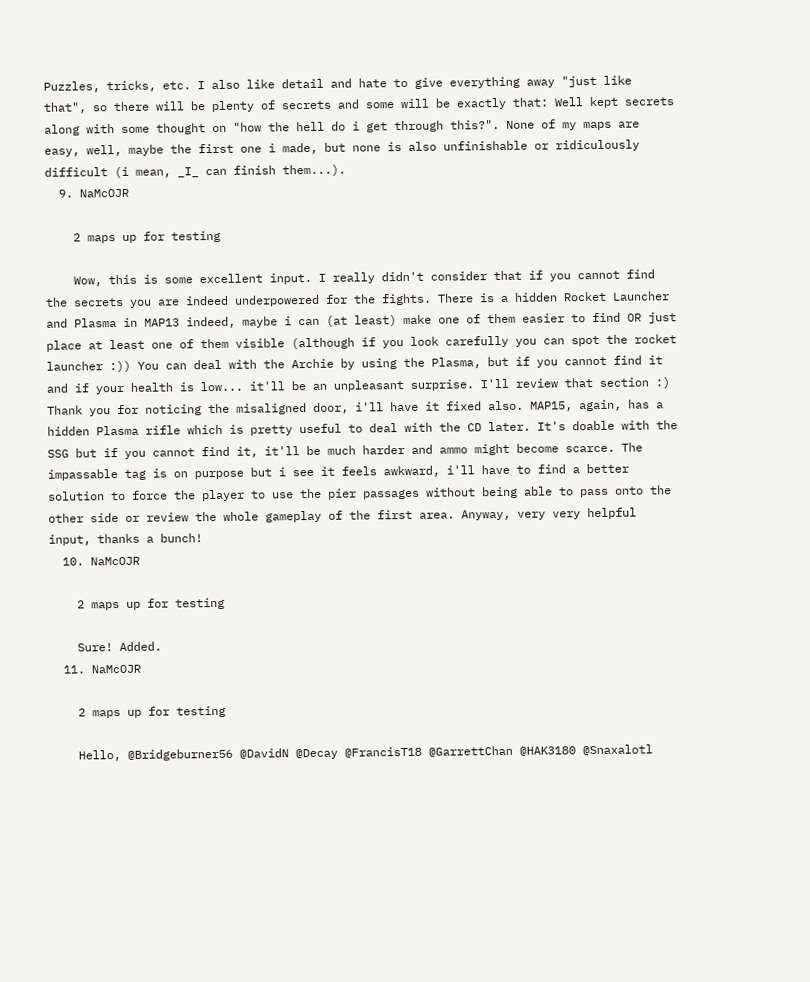Puzzles, tricks, etc. I also like detail and hate to give everything away "just like that", so there will be plenty of secrets and some will be exactly that: Well kept secrets along with some thought on "how the hell do i get through this?". None of my maps are easy, well, maybe the first one i made, but none is also unfinishable or ridiculously difficult (i mean, _I_ can finish them...).
  9. NaMcOJR

    2 maps up for testing

    Wow, this is some excellent input. I really didn't consider that if you cannot find the secrets you are indeed underpowered for the fights. There is a hidden Rocket Launcher and Plasma in MAP13 indeed, maybe i can (at least) make one of them easier to find OR just place at least one of them visible (although if you look carefully you can spot the rocket launcher :)) You can deal with the Archie by using the Plasma, but if you cannot find it and if your health is low... it'll be an unpleasant surprise. I'll review that section :) Thank you for noticing the misaligned door, i'll have it fixed also. MAP15, again, has a hidden Plasma rifle which is pretty useful to deal with the CD later. It's doable with the SSG but if you cannot find it, it'll be much harder and ammo might become scarce. The impassable tag is on purpose but i see it feels awkward, i'll have to find a better solution to force the player to use the pier passages without being able to pass onto the other side or review the whole gameplay of the first area. Anyway, very very helpful input, thanks a bunch!
  10. NaMcOJR

    2 maps up for testing

    Sure! Added.
  11. NaMcOJR

    2 maps up for testing

    Hello, @Bridgeburner56 @DavidN @Decay @FrancisT18 @GarrettChan @HAK3180 @Snaxalotl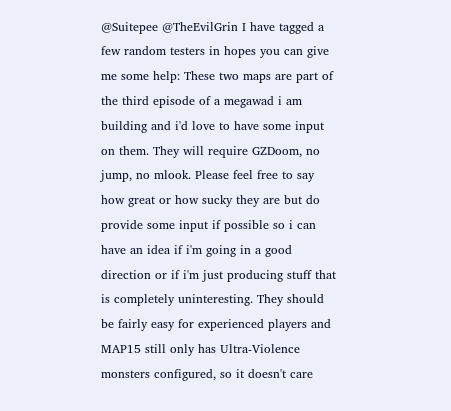@Suitepee @TheEvilGrin I have tagged a few random testers in hopes you can give me some help: These two maps are part of the third episode of a megawad i am building and i'd love to have some input on them. They will require GZDoom, no jump, no mlook. Please feel free to say how great or how sucky they are but do provide some input if possible so i can have an idea if i'm going in a good direction or if i'm just producing stuff that is completely uninteresting. They should be fairly easy for experienced players and MAP15 still only has Ultra-Violence monsters configured, so it doesn't care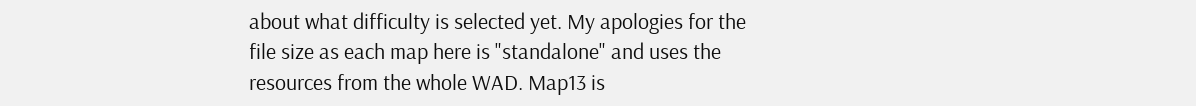about what difficulty is selected yet. My apologies for the file size as each map here is "standalone" and uses the resources from the whole WAD. Map13 is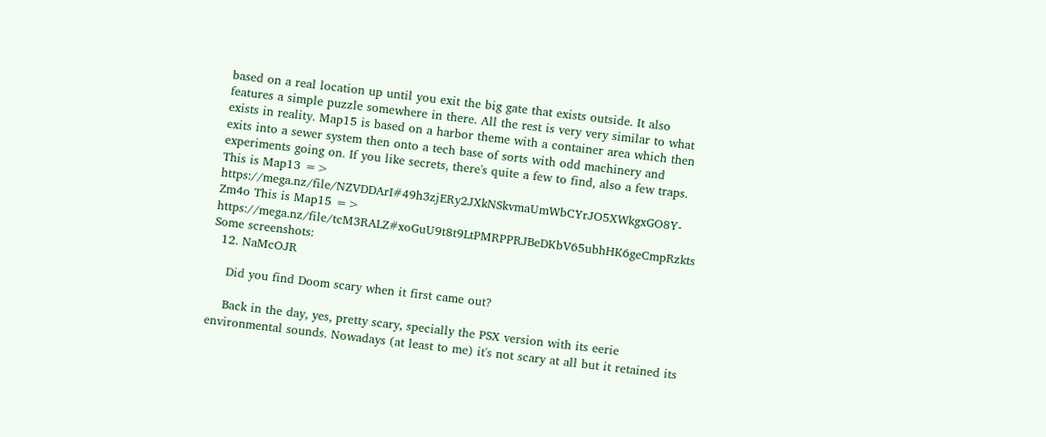based on a real location up until you exit the big gate that exists outside. It also features a simple puzzle somewhere in there. All the rest is very very similar to what exists in reality. Map15 is based on a harbor theme with a container area which then exits into a sewer system then onto a tech base of sorts with odd machinery and experiments going on. If you like secrets, there's quite a few to find, also a few traps. This is Map13 => https://mega.nz/file/NZVDDArI#49h3zjERy2JXkNSkvmaUmWbCYrJO5XWkgxGO8Y-Zm4o This is Map15 => https://mega.nz/file/tcM3RALZ#xoGuU9t8t9LtPMRPPRJBeDKbV65ubhHK6geCmpRzkts Some screenshots:
  12. NaMcOJR

    Did you find Doom scary when it first came out?

    Back in the day, yes, pretty scary, specially the PSX version with its eerie environmental sounds. Nowadays (at least to me) it's not scary at all but it retained its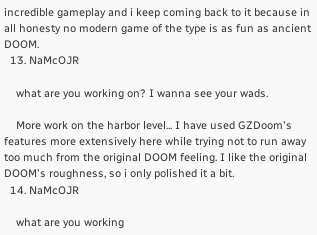incredible gameplay and i keep coming back to it because in all honesty no modern game of the type is as fun as ancient DOOM.
  13. NaMcOJR

    what are you working on? I wanna see your wads.

    More work on the harbor level... I have used GZDoom's features more extensively here while trying not to run away too much from the original DOOM feeling. I like the original DOOM's roughness, so i only polished it a bit.
  14. NaMcOJR

    what are you working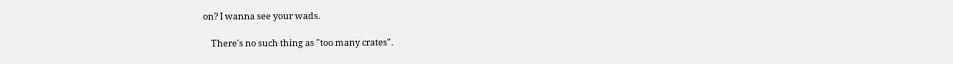on? I wanna see your wads.

    There's no such thing as "too many crates".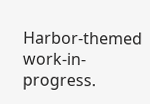Harbor-themed work-in-progress.